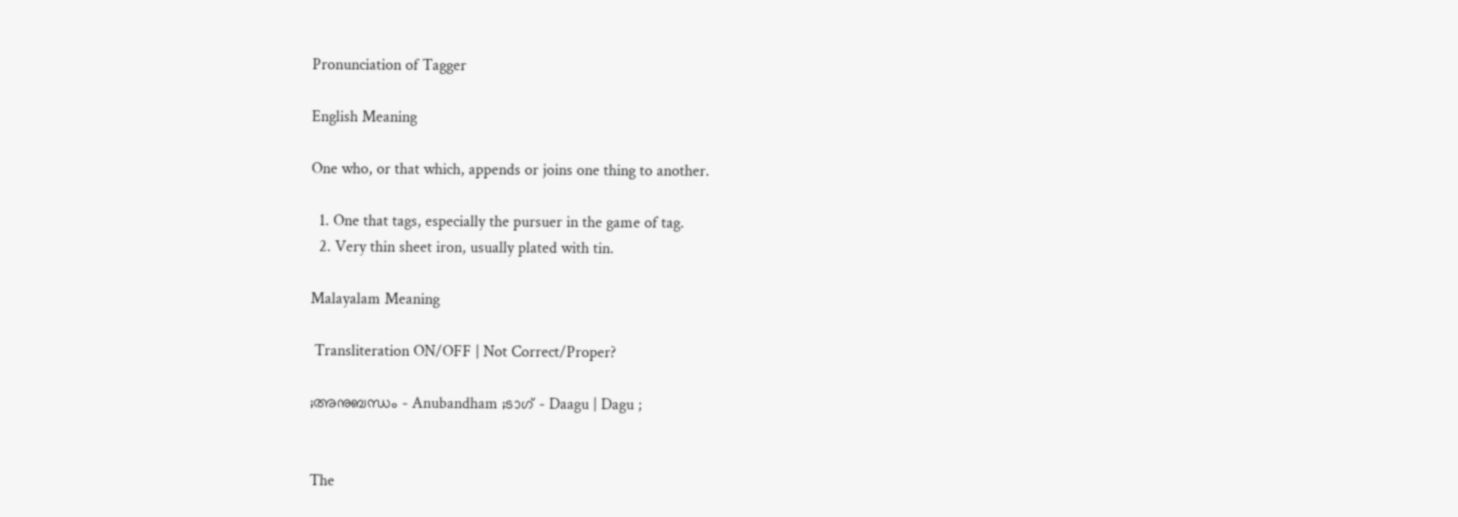Pronunciation of Tagger

English Meaning

One who, or that which, appends or joins one thing to another.

  1. One that tags, especially the pursuer in the game of tag.
  2. Very thin sheet iron, usually plated with tin.

Malayalam Meaning

 Transliteration ON/OFF | Not Correct/Proper?

;അനുബന്ധം - Anubandham ;ടാഗ് - Daagu | Dagu ;


The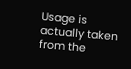Usage is actually taken from the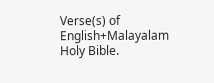Verse(s) of English+Malayalam Holy Bible.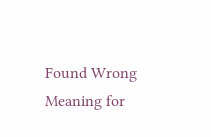Found Wrong Meaning for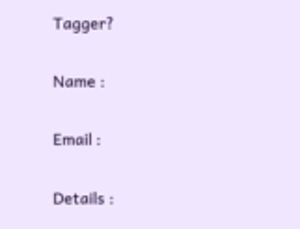Tagger?

Name :

Email :

Details :